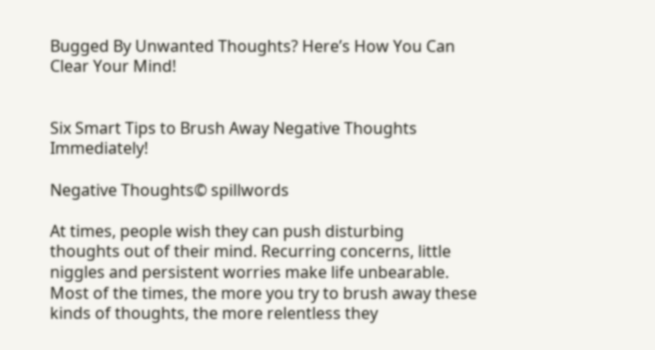Bugged By Unwanted Thoughts? Here’s How You Can Clear Your Mind!


Six Smart Tips to Brush Away Negative Thoughts Immediately!

Negative Thoughts© spillwords

At times, people wish they can push disturbing thoughts out of their mind. Recurring concerns, little niggles and persistent worries make life unbearable. Most of the times, the more you try to brush away these kinds of thoughts, the more relentless they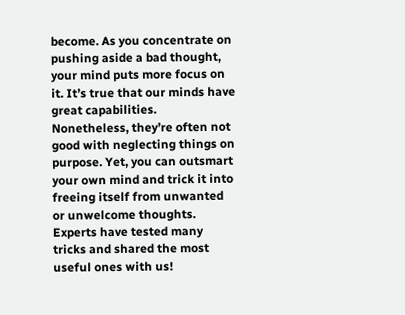become. As you concentrate on pushing aside a bad thought, your mind puts more focus on it. It’s true that our minds have great capabilities. Nonetheless, they’re often not good with neglecting things on purpose. Yet, you can outsmart your own mind and trick it into freeing itself from unwanted or unwelcome thoughts. Experts have tested many tricks and shared the most useful ones with us!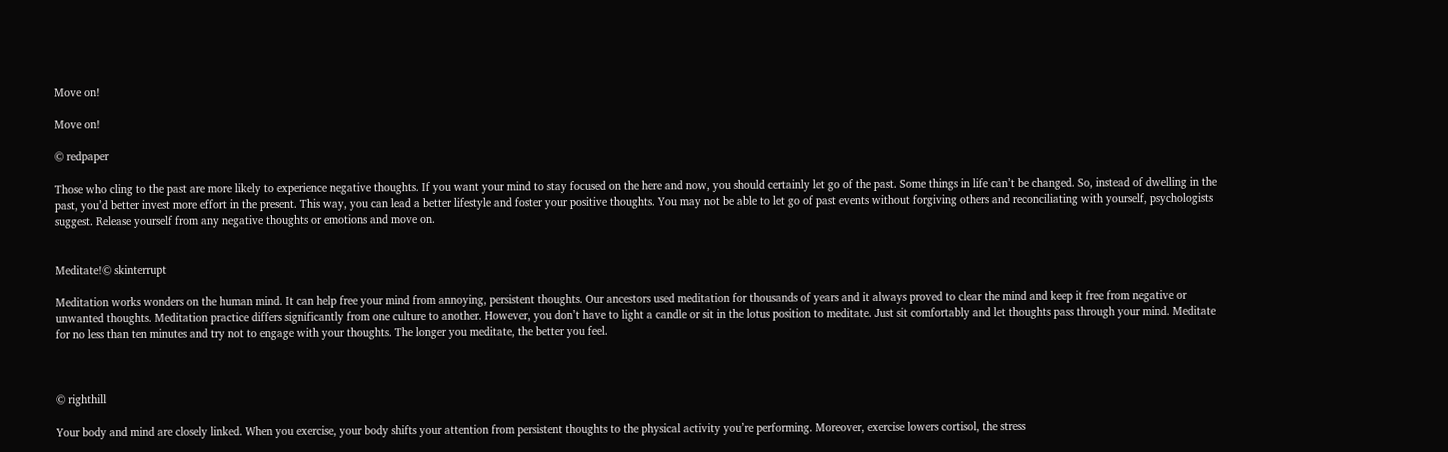Move on!

Move on!

© redpaper

Those who cling to the past are more likely to experience negative thoughts. If you want your mind to stay focused on the here and now, you should certainly let go of the past. Some things in life can’t be changed. So, instead of dwelling in the past, you’d better invest more effort in the present. This way, you can lead a better lifestyle and foster your positive thoughts. You may not be able to let go of past events without forgiving others and reconciliating with yourself, psychologists suggest. Release yourself from any negative thoughts or emotions and move on.


Meditate!© skinterrupt

Meditation works wonders on the human mind. It can help free your mind from annoying, persistent thoughts. Our ancestors used meditation for thousands of years and it always proved to clear the mind and keep it free from negative or unwanted thoughts. Meditation practice differs significantly from one culture to another. However, you don’t have to light a candle or sit in the lotus position to meditate. Just sit comfortably and let thoughts pass through your mind. Meditate for no less than ten minutes and try not to engage with your thoughts. The longer you meditate, the better you feel.



© righthill

Your body and mind are closely linked. When you exercise, your body shifts your attention from persistent thoughts to the physical activity you’re performing. Moreover, exercise lowers cortisol, the stress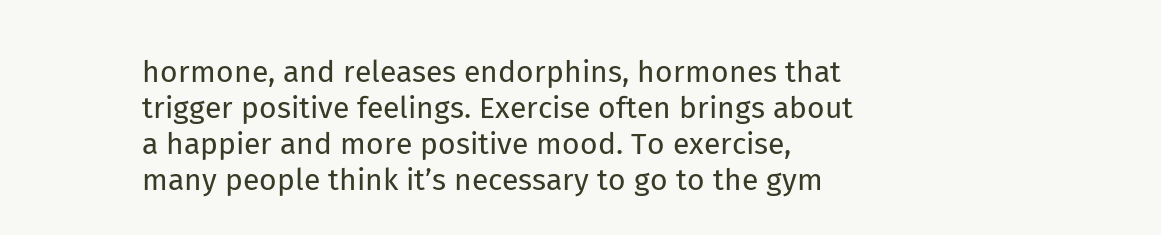hormone, and releases endorphins, hormones that trigger positive feelings. Exercise often brings about a happier and more positive mood. To exercise, many people think it’s necessary to go to the gym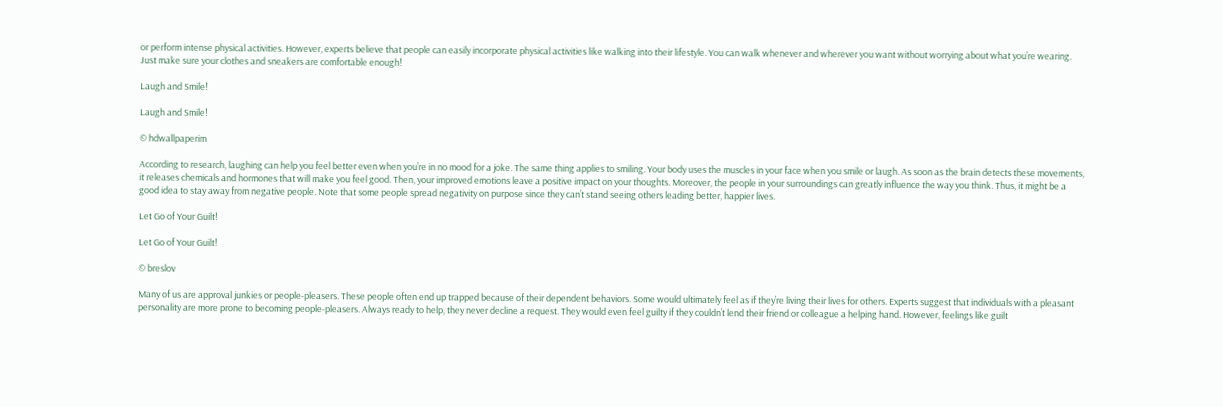or perform intense physical activities. However, experts believe that people can easily incorporate physical activities like walking into their lifestyle. You can walk whenever and wherever you want without worrying about what you’re wearing. Just make sure your clothes and sneakers are comfortable enough!

Laugh and Smile!

Laugh and Smile!

© hdwallpaperim

According to research, laughing can help you feel better even when you’re in no mood for a joke. The same thing applies to smiling. Your body uses the muscles in your face when you smile or laugh. As soon as the brain detects these movements, it releases chemicals and hormones that will make you feel good. Then, your improved emotions leave a positive impact on your thoughts. Moreover, the people in your surroundings can greatly influence the way you think. Thus, it might be a good idea to stay away from negative people. Note that some people spread negativity on purpose since they can’t stand seeing others leading better, happier lives.

Let Go of Your Guilt!

Let Go of Your Guilt!

© breslov

Many of us are approval junkies or people-pleasers. These people often end up trapped because of their dependent behaviors. Some would ultimately feel as if they’re living their lives for others. Experts suggest that individuals with a pleasant personality are more prone to becoming people-pleasers. Always ready to help, they never decline a request. They would even feel guilty if they couldn’t lend their friend or colleague a helping hand. However, feelings like guilt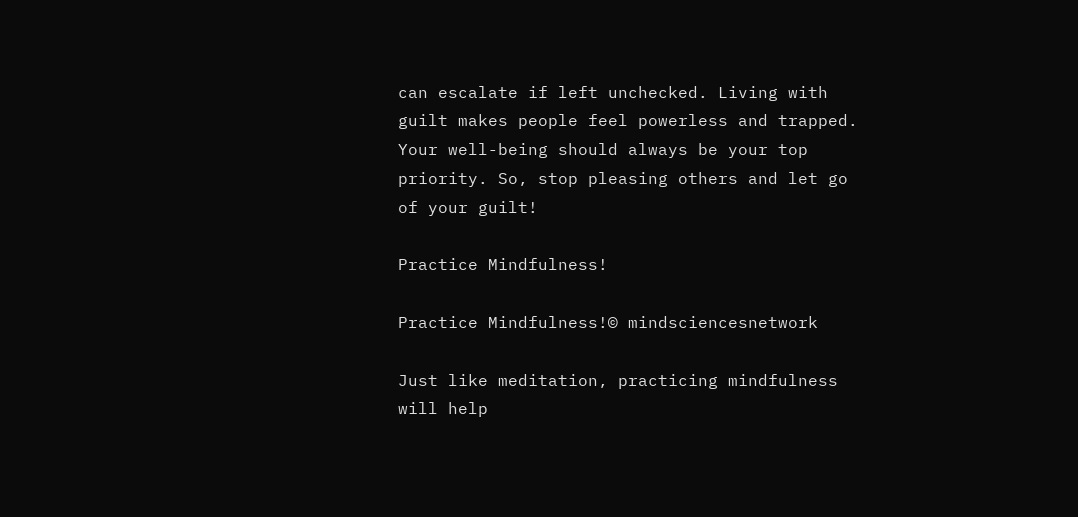can escalate if left unchecked. Living with guilt makes people feel powerless and trapped. Your well-being should always be your top priority. So, stop pleasing others and let go of your guilt!

Practice Mindfulness!

Practice Mindfulness!© mindsciencesnetwork

Just like meditation, practicing mindfulness will help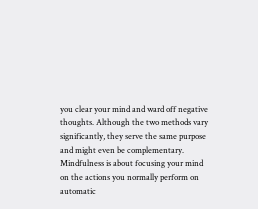you clear your mind and ward off negative thoughts. Although the two methods vary significantly, they serve the same purpose and might even be complementary. Mindfulness is about focusing your mind on the actions you normally perform on automatic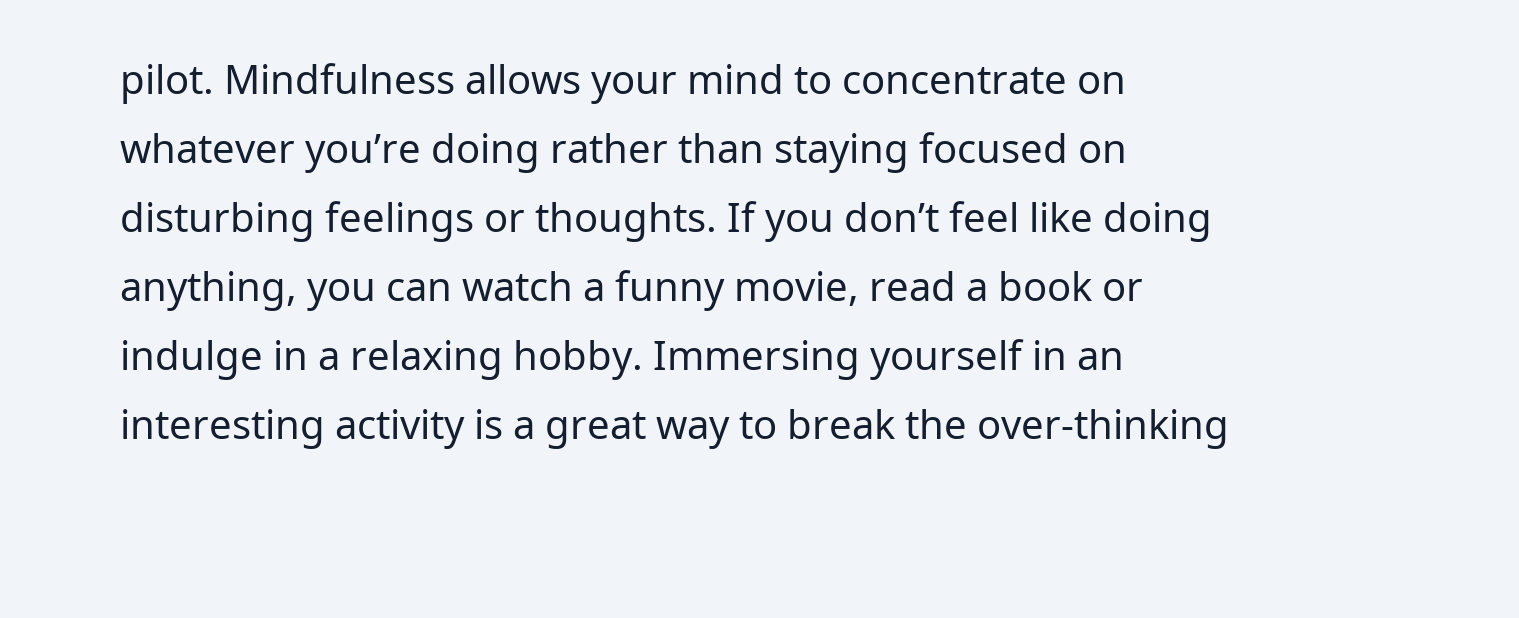pilot. Mindfulness allows your mind to concentrate on whatever you’re doing rather than staying focused on disturbing feelings or thoughts. If you don’t feel like doing anything, you can watch a funny movie, read a book or indulge in a relaxing hobby. Immersing yourself in an interesting activity is a great way to break the over-thinking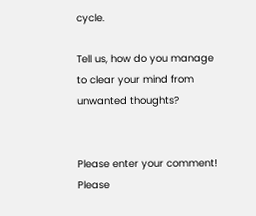cycle.

Tell us, how do you manage to clear your mind from unwanted thoughts?


Please enter your comment!
Please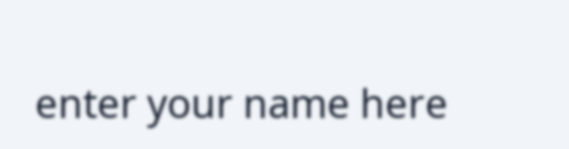enter your name here